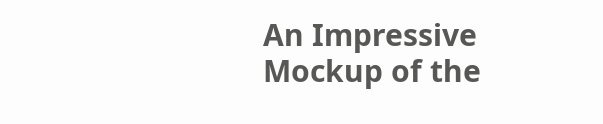An Impressive Mockup of the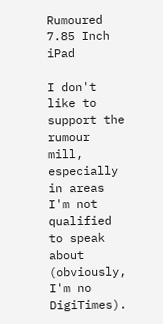Rumoured 7.85 Inch iPad

I don't like to support the rumour mill, especially in areas I'm not qualified to speak about (obviously, I'm no DigiTimes).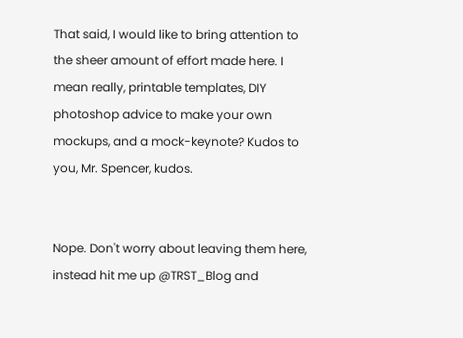That said, I would like to bring attention to the sheer amount of effort made here. I mean really, printable templates, DIY photoshop advice to make your own mockups, and a mock-keynote? Kudos to you, Mr. Spencer, kudos.


Nope. Don't worry about leaving them here, instead hit me up @TRST_Blog and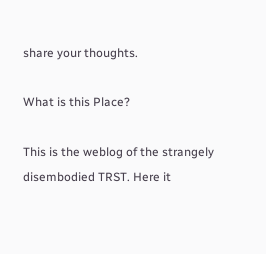share your thoughts.

What is this Place?

This is the weblog of the strangely disembodied TRST. Here it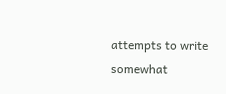attempts to write somewhat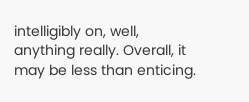intelligibly on, well, anything really. Overall, it may be less than enticing.